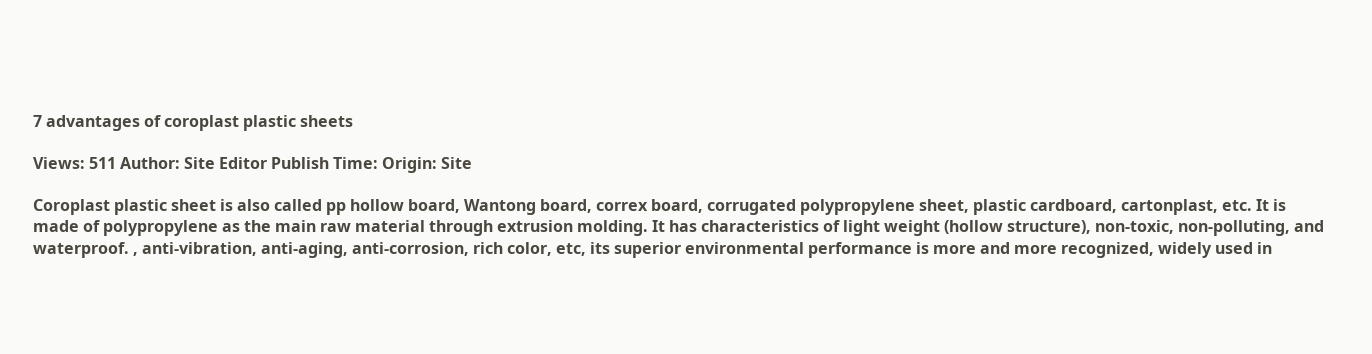7 advantages of coroplast plastic sheets

Views: 511 Author: Site Editor Publish Time: Origin: Site

Coroplast plastic sheet is also called pp hollow board, Wantong board, correx board, corrugated polypropylene sheet, plastic cardboard, cartonplast, etc. It is made of polypropylene as the main raw material through extrusion molding. It has characteristics of light weight (hollow structure), non-toxic, non-polluting, and waterproof. , anti-vibration, anti-aging, anti-corrosion, rich color, etc, its superior environmental performance is more and more recognized, widely used in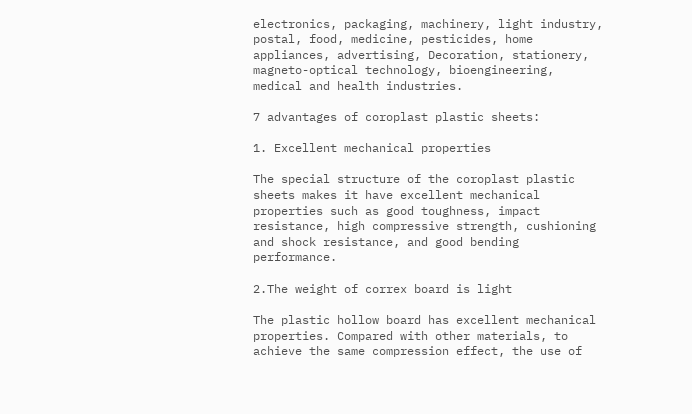electronics, packaging, machinery, light industry, postal, food, medicine, pesticides, home appliances, advertising, Decoration, stationery, magneto-optical technology, bioengineering, medical and health industries.

7 advantages of coroplast plastic sheets:

1. Excellent mechanical properties

The special structure of the coroplast plastic sheets makes it have excellent mechanical properties such as good toughness, impact resistance, high compressive strength, cushioning and shock resistance, and good bending performance.

2.The weight of correx board is light

The plastic hollow board has excellent mechanical properties. Compared with other materials, to achieve the same compression effect, the use of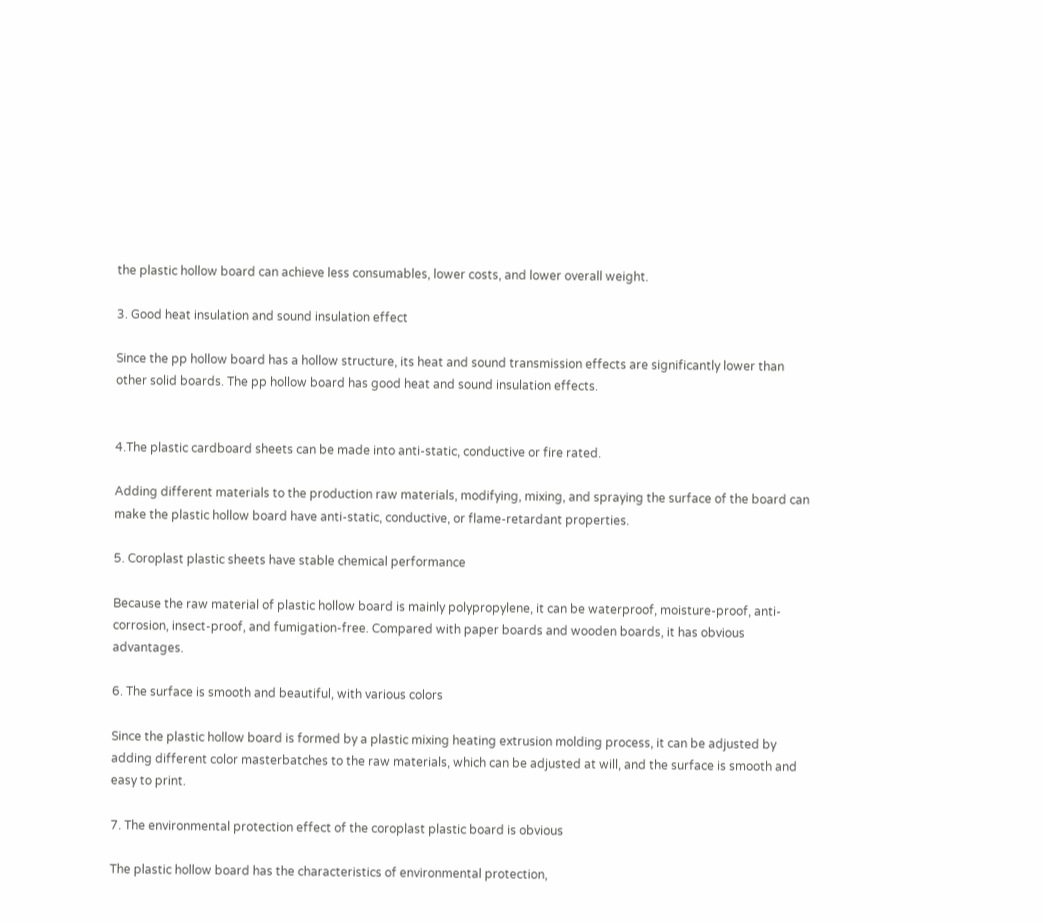the plastic hollow board can achieve less consumables, lower costs, and lower overall weight.

3. Good heat insulation and sound insulation effect

Since the pp hollow board has a hollow structure, its heat and sound transmission effects are significantly lower than other solid boards. The pp hollow board has good heat and sound insulation effects.


4.The plastic cardboard sheets can be made into anti-static, conductive or fire rated.

Adding different materials to the production raw materials, modifying, mixing, and spraying the surface of the board can make the plastic hollow board have anti-static, conductive, or flame-retardant properties.

5. Coroplast plastic sheets have stable chemical performance

Because the raw material of plastic hollow board is mainly polypropylene, it can be waterproof, moisture-proof, anti-corrosion, insect-proof, and fumigation-free. Compared with paper boards and wooden boards, it has obvious advantages.

6. The surface is smooth and beautiful, with various colors

Since the plastic hollow board is formed by a plastic mixing heating extrusion molding process, it can be adjusted by adding different color masterbatches to the raw materials, which can be adjusted at will, and the surface is smooth and easy to print.

7. The environmental protection effect of the coroplast plastic board is obvious

The plastic hollow board has the characteristics of environmental protection,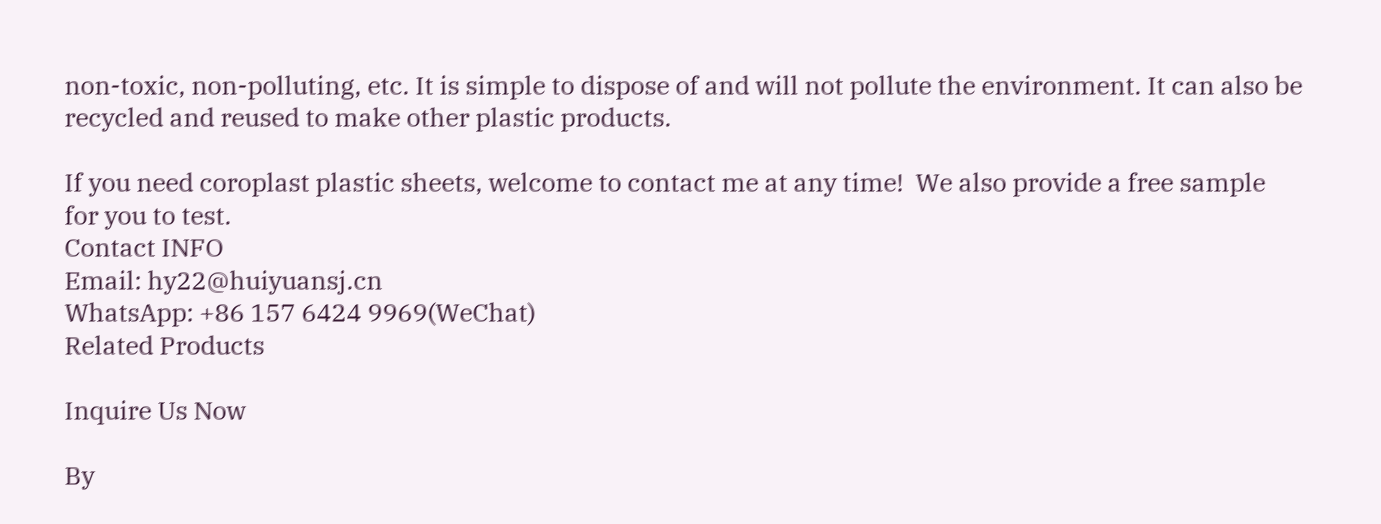non-toxic, non-polluting, etc. It is simple to dispose of and will not pollute the environment. It can also be recycled and reused to make other plastic products.

If you need coroplast plastic sheets, welcome to contact me at any time!  We also provide a free sample for you to test.
Contact INFO
Email: hy22@huiyuansj.cn
WhatsApp: +86 157 6424 9969(WeChat)
Related Products

Inquire Us Now

By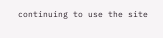continuing to use the site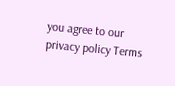you agree to our privacy policy Terms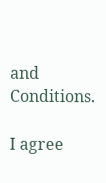and Conditions.

I agree